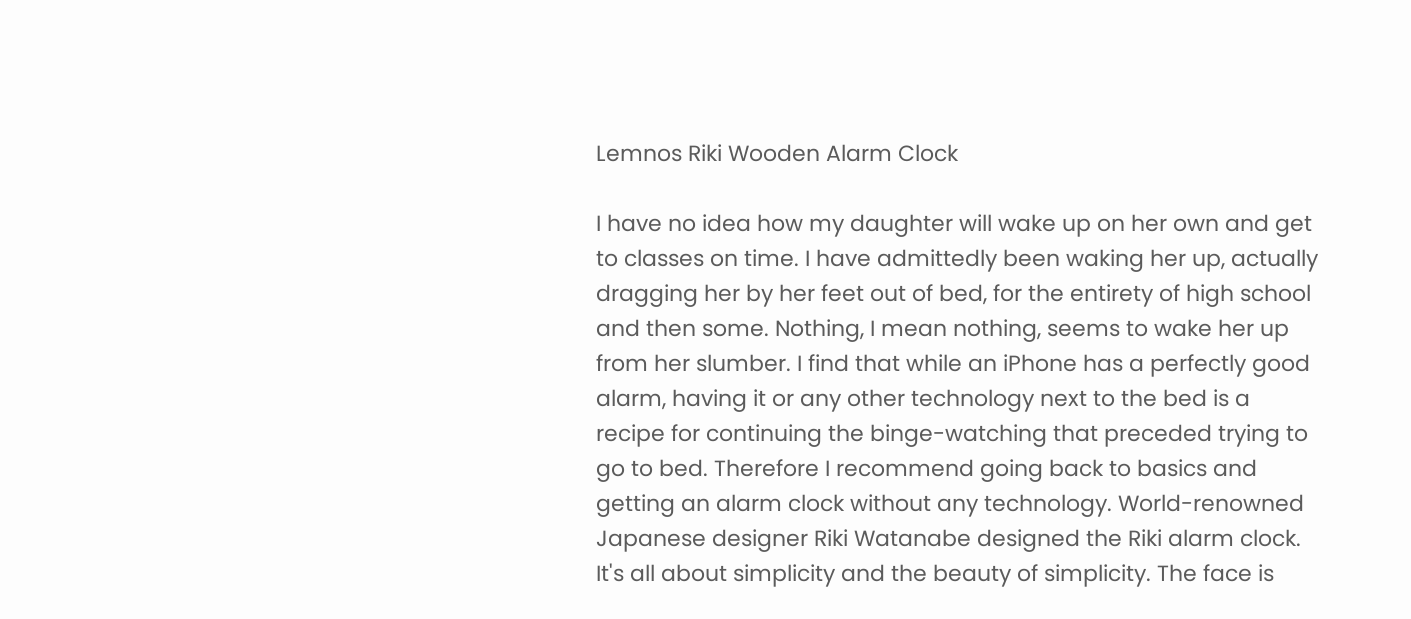Lemnos Riki Wooden Alarm Clock

I have no idea how my daughter will wake up on her own and get to classes on time. I have admittedly been waking her up, actually dragging her by her feet out of bed, for the entirety of high school and then some. Nothing, I mean nothing, seems to wake her up from her slumber. I find that while an iPhone has a perfectly good alarm, having it or any other technology next to the bed is a recipe for continuing the binge-watching that preceded trying to go to bed. Therefore I recommend going back to basics and getting an alarm clock without any technology. World-renowned Japanese designer Riki Watanabe designed the Riki alarm clock. It's all about simplicity and the beauty of simplicity. The face is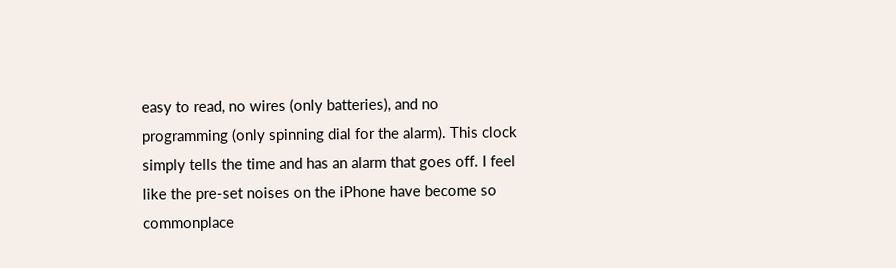easy to read, no wires (only batteries), and no programming (only spinning dial for the alarm). This clock simply tells the time and has an alarm that goes off. I feel like the pre-set noises on the iPhone have become so commonplace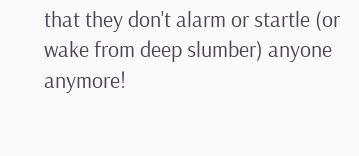that they don't alarm or startle (or wake from deep slumber) anyone anymore!